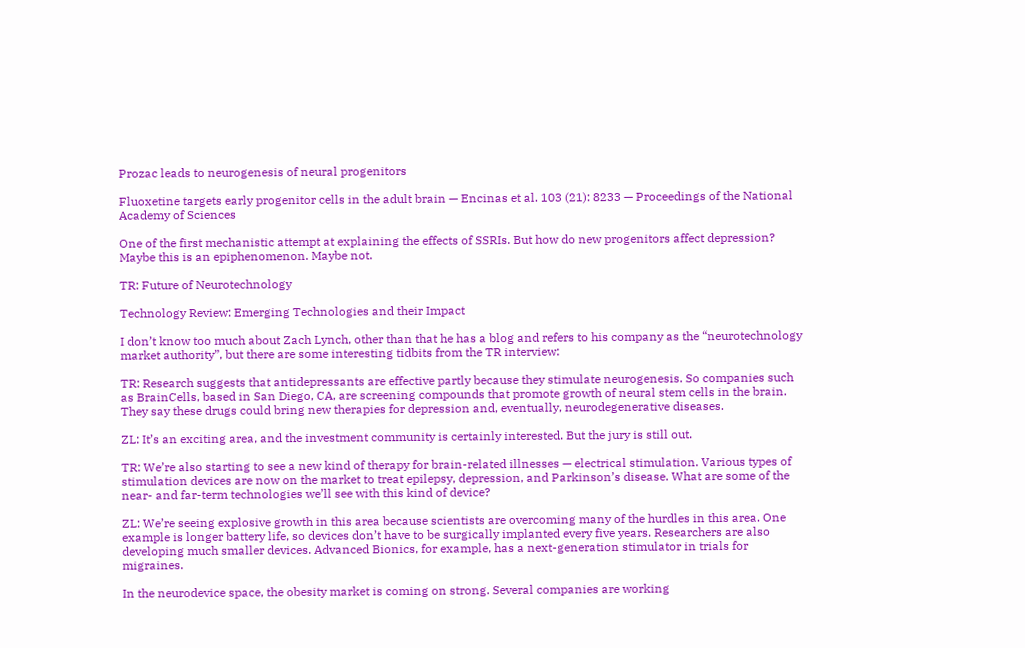Prozac leads to neurogenesis of neural progenitors

Fluoxetine targets early progenitor cells in the adult brain — Encinas et al. 103 (21): 8233 — Proceedings of the National Academy of Sciences

One of the first mechanistic attempt at explaining the effects of SSRIs. But how do new progenitors affect depression? Maybe this is an epiphenomenon. Maybe not.

TR: Future of Neurotechnology

Technology Review: Emerging Technologies and their Impact

I don’t know too much about Zach Lynch, other than that he has a blog and refers to his company as the “neurotechnology market authority”, but there are some interesting tidbits from the TR interview:

TR: Research suggests that antidepressants are effective partly because they stimulate neurogenesis. So companies such as BrainCells, based in San Diego, CA, are screening compounds that promote growth of neural stem cells in the brain. They say these drugs could bring new therapies for depression and, eventually, neurodegenerative diseases.

ZL: It’s an exciting area, and the investment community is certainly interested. But the jury is still out.

TR: We’re also starting to see a new kind of therapy for brain-related illnesses — electrical stimulation. Various types of stimulation devices are now on the market to treat epilepsy, depression, and Parkinson’s disease. What are some of the near- and far-term technologies we’ll see with this kind of device?

ZL: We’re seeing explosive growth in this area because scientists are overcoming many of the hurdles in this area. One example is longer battery life, so devices don’t have to be surgically implanted every five years. Researchers are also developing much smaller devices. Advanced Bionics, for example, has a next-generation stimulator in trials for migraines.

In the neurodevice space, the obesity market is coming on strong. Several companies are working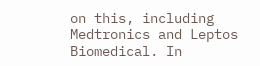on this, including Medtronics and Leptos Biomedical. In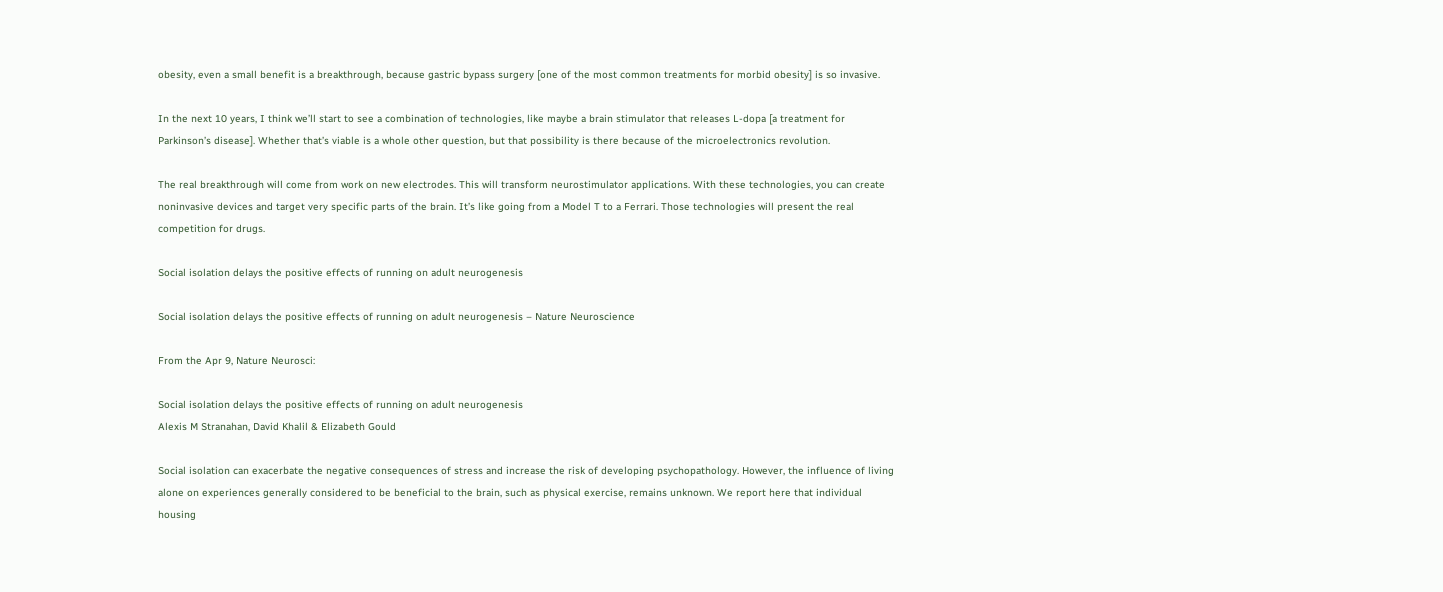obesity, even a small benefit is a breakthrough, because gastric bypass surgery [one of the most common treatments for morbid obesity] is so invasive.

In the next 10 years, I think we’ll start to see a combination of technologies, like maybe a brain stimulator that releases L-dopa [a treatment for Parkinson’s disease]. Whether that’s viable is a whole other question, but that possibility is there because of the microelectronics revolution.

The real breakthrough will come from work on new electrodes. This will transform neurostimulator applications. With these technologies, you can create noninvasive devices and target very specific parts of the brain. It’s like going from a Model T to a Ferrari. Those technologies will present the real competition for drugs.

Social isolation delays the positive effects of running on adult neurogenesis

Social isolation delays the positive effects of running on adult neurogenesis – Nature Neuroscience

From the Apr 9, Nature Neurosci:

Social isolation delays the positive effects of running on adult neurogenesis
Alexis M Stranahan, David Khalil & Elizabeth Gould

Social isolation can exacerbate the negative consequences of stress and increase the risk of developing psychopathology. However, the influence of living alone on experiences generally considered to be beneficial to the brain, such as physical exercise, remains unknown. We report here that individual housing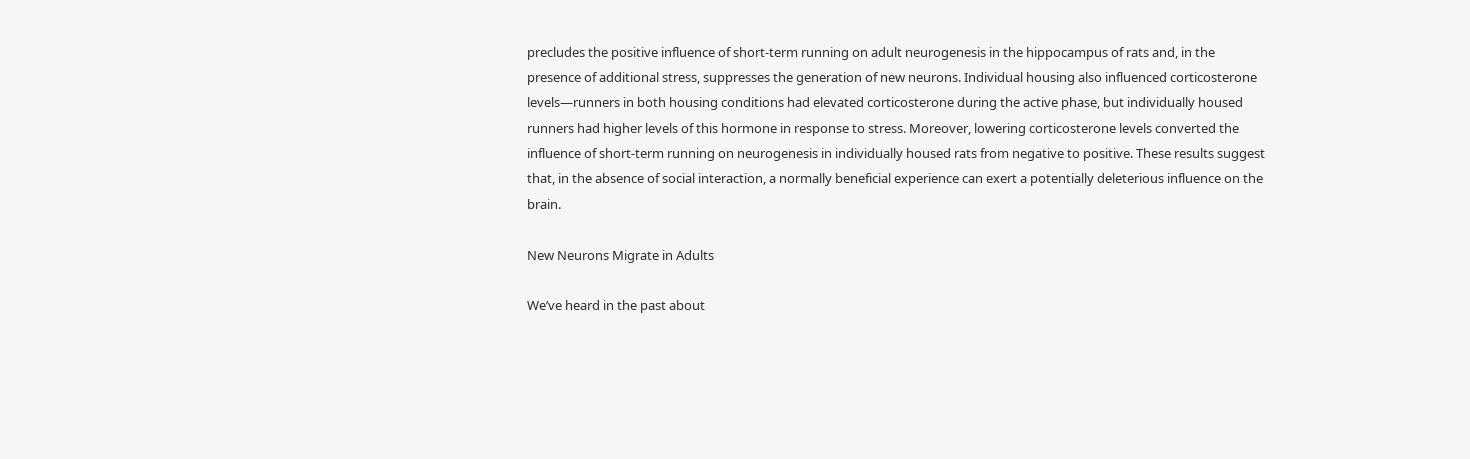precludes the positive influence of short-term running on adult neurogenesis in the hippocampus of rats and, in the presence of additional stress, suppresses the generation of new neurons. Individual housing also influenced corticosterone levels—runners in both housing conditions had elevated corticosterone during the active phase, but individually housed runners had higher levels of this hormone in response to stress. Moreover, lowering corticosterone levels converted the influence of short-term running on neurogenesis in individually housed rats from negative to positive. These results suggest that, in the absence of social interaction, a normally beneficial experience can exert a potentially deleterious influence on the brain.

New Neurons Migrate in Adults

We’ve heard in the past about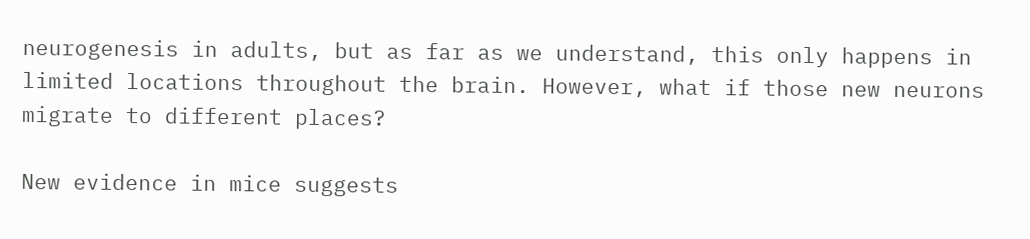neurogenesis in adults, but as far as we understand, this only happens in limited locations throughout the brain. However, what if those new neurons migrate to different places?

New evidence in mice suggests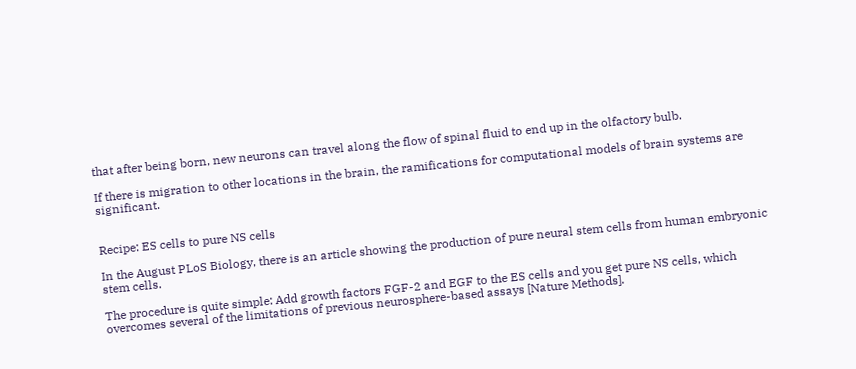that after being born, new neurons can travel along the flow of spinal fluid to end up in the olfactory bulb.

If there is migration to other locations in the brain, the ramifications for computational models of brain systems are significant.


Recipe: ES cells to pure NS cells

In the August PLoS Biology, there is an article showing the production of pure neural stem cells from human embryonic stem cells.

The procedure is quite simple: Add growth factors FGF-2 and EGF to the ES cells and you get pure NS cells, which overcomes several of the limitations of previous neurosphere-based assays [Nature Methods].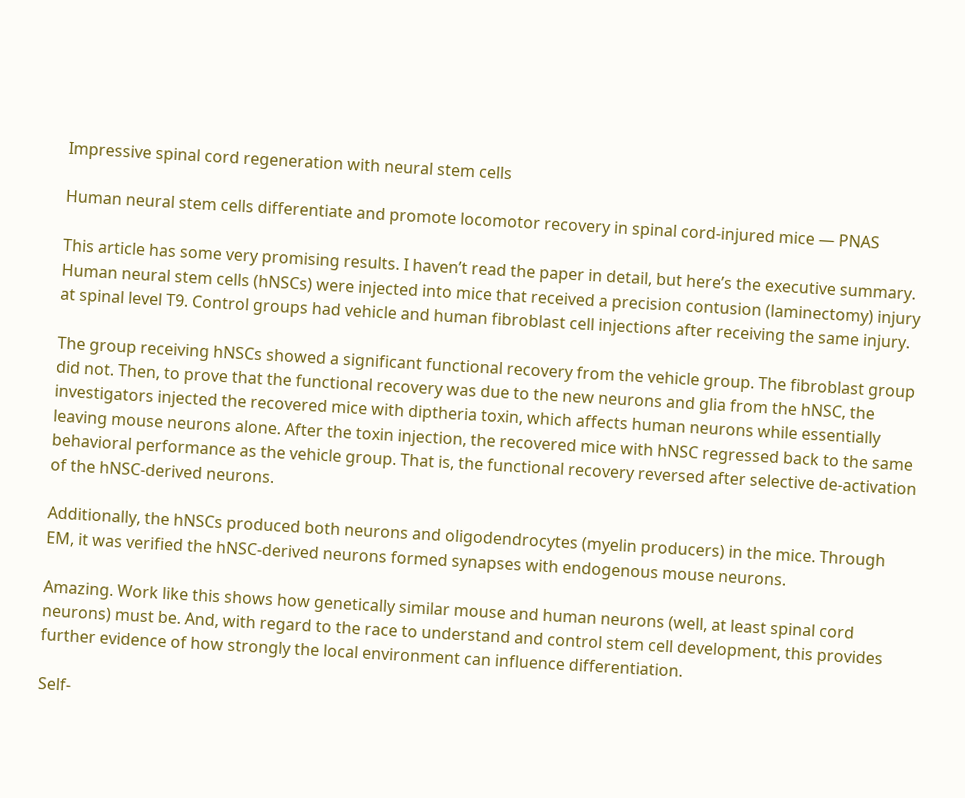Impressive spinal cord regeneration with neural stem cells

Human neural stem cells differentiate and promote locomotor recovery in spinal cord-injured mice — PNAS

This article has some very promising results. I haven’t read the paper in detail, but here’s the executive summary. Human neural stem cells (hNSCs) were injected into mice that received a precision contusion (laminectomy) injury at spinal level T9. Control groups had vehicle and human fibroblast cell injections after receiving the same injury.

The group receiving hNSCs showed a significant functional recovery from the vehicle group. The fibroblast group did not. Then, to prove that the functional recovery was due to the new neurons and glia from the hNSC, the investigators injected the recovered mice with diptheria toxin, which affects human neurons while essentially leaving mouse neurons alone. After the toxin injection, the recovered mice with hNSC regressed back to the same behavioral performance as the vehicle group. That is, the functional recovery reversed after selective de-activation of the hNSC-derived neurons.

Additionally, the hNSCs produced both neurons and oligodendrocytes (myelin producers) in the mice. Through EM, it was verified the hNSC-derived neurons formed synapses with endogenous mouse neurons.

Amazing. Work like this shows how genetically similar mouse and human neurons (well, at least spinal cord neurons) must be. And, with regard to the race to understand and control stem cell development, this provides further evidence of how strongly the local environment can influence differentiation.

Self-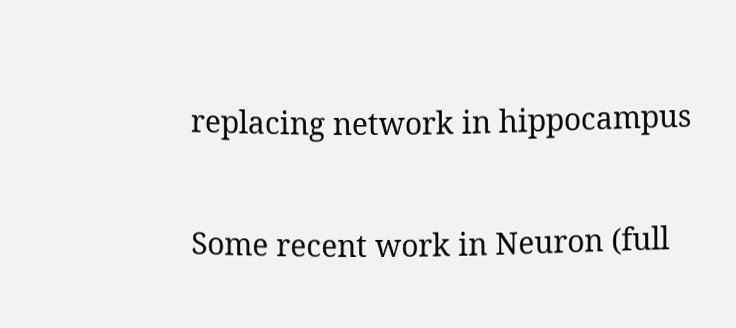replacing network in hippocampus

Some recent work in Neuron (full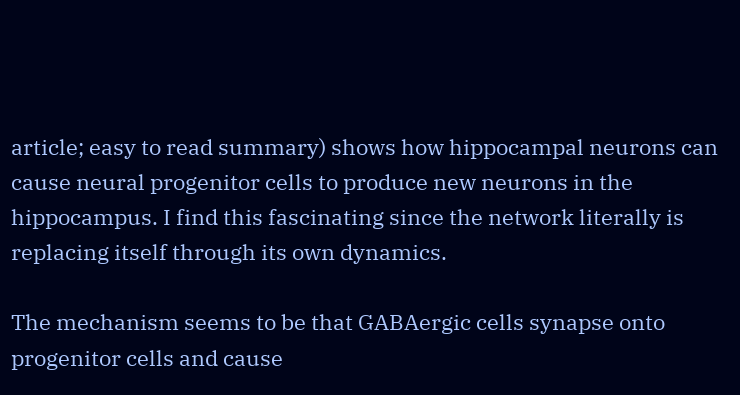article; easy to read summary) shows how hippocampal neurons can cause neural progenitor cells to produce new neurons in the hippocampus. I find this fascinating since the network literally is replacing itself through its own dynamics.

The mechanism seems to be that GABAergic cells synapse onto progenitor cells and cause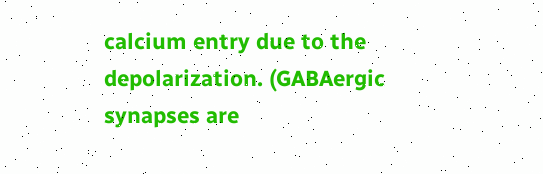calcium entry due to the depolarization. (GABAergic synapses are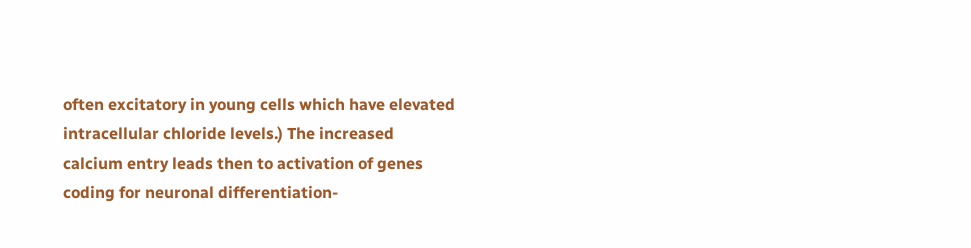often excitatory in young cells which have elevated intracellular chloride levels.) The increased calcium entry leads then to activation of genes coding for neuronal differentiation-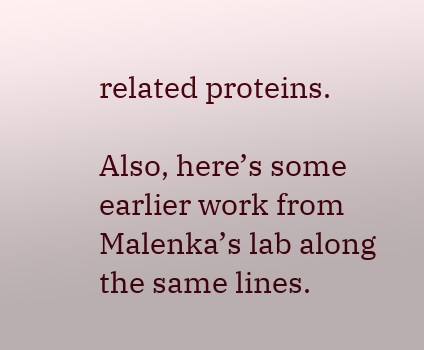related proteins.

Also, here’s some earlier work from Malenka’s lab along the same lines.